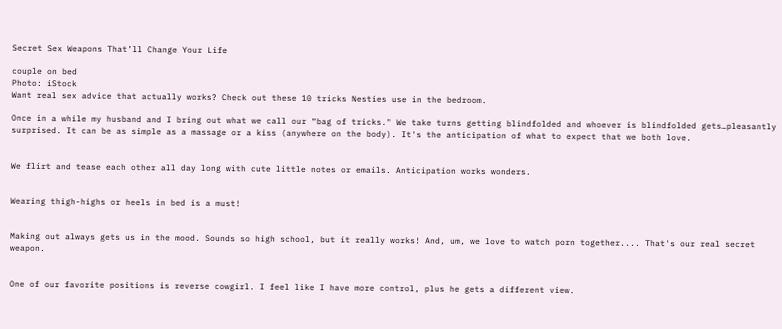Secret Sex Weapons That’ll Change Your Life

couple on bed
Photo: iStock
Want real sex advice that actually works? Check out these 10 tricks Nesties use in the bedroom.

Once in a while my husband and I bring out what we call our “bag of tricks." We take turns getting blindfolded and whoever is blindfolded gets…pleasantly surprised. It can be as simple as a massage or a kiss (anywhere on the body). It's the anticipation of what to expect that we both love.


We flirt and tease each other all day long with cute little notes or emails. Anticipation works wonders.


Wearing thigh-highs or heels in bed is a must!


Making out always gets us in the mood. Sounds so high school, but it really works! And, um, we love to watch porn together.... That's our real secret weapon.


One of our favorite positions is reverse cowgirl. I feel like I have more control, plus he gets a different view.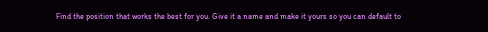Find the position that works the best for you. Give it a name and make it yours so you can default to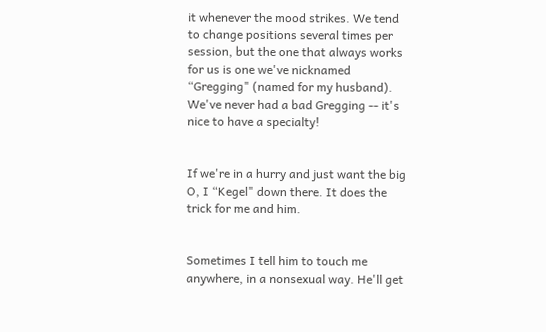it whenever the mood strikes. We tend to change positions several times per session, but the one that always works for us is one we've nicknamed “Gregging" (named for my husband). We've never had a bad Gregging -- it's nice to have a specialty!


If we're in a hurry and just want the big O, I “Kegel" down there. It does the trick for me and him.


Sometimes I tell him to touch me anywhere, in a nonsexual way. He'll get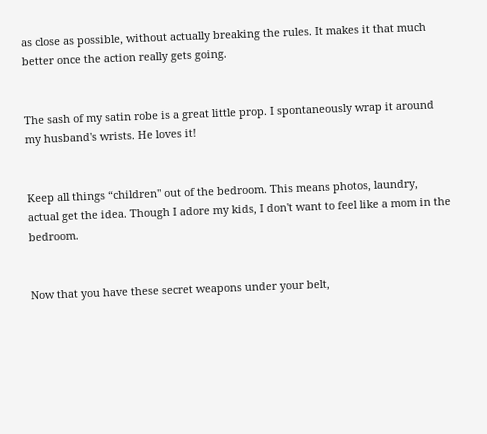as close as possible, without actually breaking the rules. It makes it that much better once the action really gets going.


The sash of my satin robe is a great little prop. I spontaneously wrap it around my husband's wrists. He loves it!


Keep all things “children" out of the bedroom. This means photos, laundry, actual get the idea. Though I adore my kids, I don't want to feel like a mom in the bedroom.


Now that you have these secret weapons under your belt,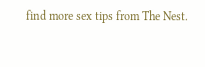find more sex tips from The Nest.